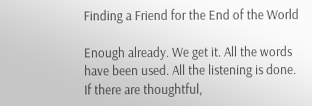Finding a Friend for the End of the World

Enough already. We get it. All the words have been used. All the listening is done. If there are thoughtful,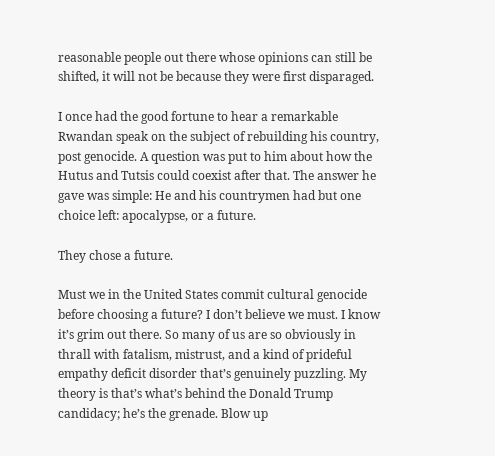reasonable people out there whose opinions can still be shifted, it will not be because they were first disparaged.

I once had the good fortune to hear a remarkable Rwandan speak on the subject of rebuilding his country, post genocide. A question was put to him about how the Hutus and Tutsis could coexist after that. The answer he gave was simple: He and his countrymen had but one choice left: apocalypse, or a future.

They chose a future.

Must we in the United States commit cultural genocide before choosing a future? I don’t believe we must. I know it’s grim out there. So many of us are so obviously in thrall with fatalism, mistrust, and a kind of prideful empathy deficit disorder that’s genuinely puzzling. My theory is that’s what’s behind the Donald Trump candidacy; he’s the grenade. Blow up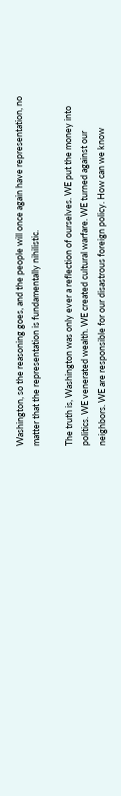Washington, so the reasoning goes, and the people will once again have representation, no matter that the representation is fundamentally nihilistic.

The truth is, Washington was only ever a reflection of ourselves. WE put the money into politics. WE venerated wealth. WE created cultural warfare. WE turned against our neighbors. WE are responsible for our disastrous foreign policy. How can we know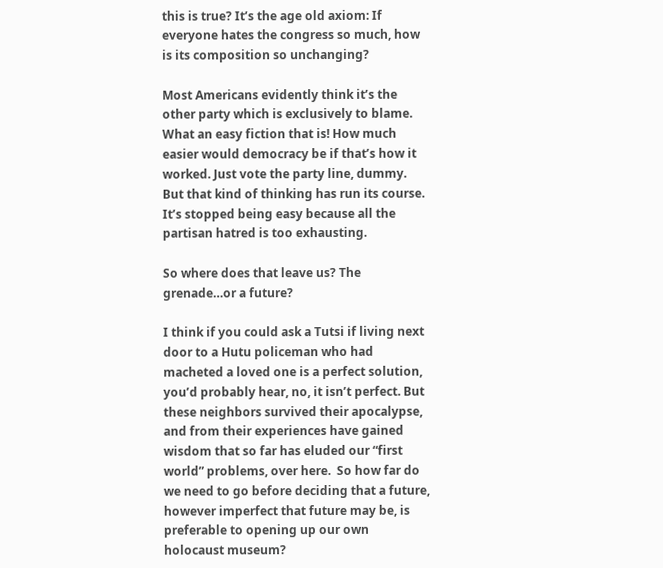this is true? It’s the age old axiom: If everyone hates the congress so much, how is its composition so unchanging?

Most Americans evidently think it’s the other party which is exclusively to blame. What an easy fiction that is! How much easier would democracy be if that’s how it worked. Just vote the party line, dummy. But that kind of thinking has run its course. It’s stopped being easy because all the partisan hatred is too exhausting.

So where does that leave us? The grenade…or a future?

I think if you could ask a Tutsi if living next door to a Hutu policeman who had macheted a loved one is a perfect solution, you’d probably hear, no, it isn’t perfect. But these neighbors survived their apocalypse, and from their experiences have gained wisdom that so far has eluded our “first world” problems, over here.  So how far do we need to go before deciding that a future, however imperfect that future may be, is preferable to opening up our own holocaust museum?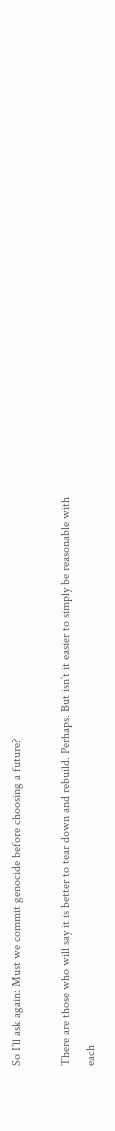So I’ll ask again: Must we commit genocide before choosing a future?

There are those who will say it is better to tear down and rebuild. Perhaps. But isn’t it easier to simply be reasonable with each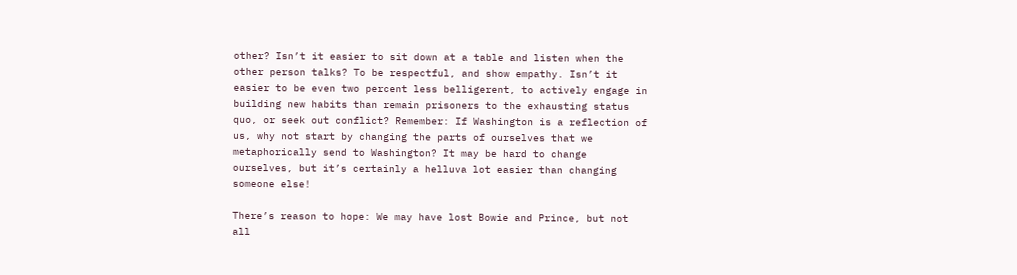other? Isn’t it easier to sit down at a table and listen when the other person talks? To be respectful, and show empathy. Isn’t it easier to be even two percent less belligerent, to actively engage in building new habits than remain prisoners to the exhausting status quo, or seek out conflict? Remember: If Washington is a reflection of us, why not start by changing the parts of ourselves that we metaphorically send to Washington? It may be hard to change ourselves, but it’s certainly a helluva lot easier than changing someone else!

There’s reason to hope: We may have lost Bowie and Prince, but not all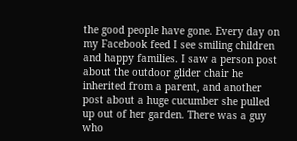the good people have gone. Every day on my Facebook feed I see smiling children and happy families. I saw a person post about the outdoor glider chair he inherited from a parent, and another post about a huge cucumber she pulled up out of her garden. There was a guy who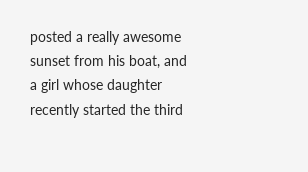posted a really awesome sunset from his boat, and a girl whose daughter recently started the third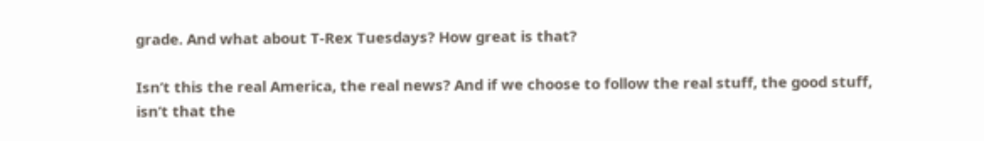grade. And what about T-Rex Tuesdays? How great is that?

Isn’t this the real America, the real news? And if we choose to follow the real stuff, the good stuff, isn’t that the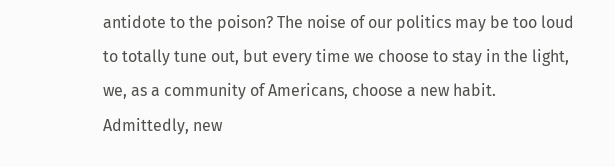antidote to the poison? The noise of our politics may be too loud to totally tune out, but every time we choose to stay in the light, we, as a community of Americans, choose a new habit. Admittedly, new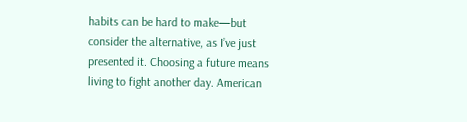habits can be hard to make—but consider the alternative, as I’ve just presented it. Choosing a future means living to fight another day. American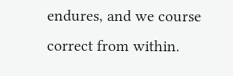endures, and we course correct from within.